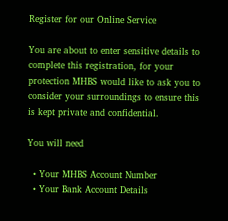Register for our Online Service

You are about to enter sensitive details to complete this registration, for your protection MHBS would like to ask you to consider your surroundings to ensure this is kept private and confidential.

You will need

  • Your MHBS Account Number
  • Your Bank Account Details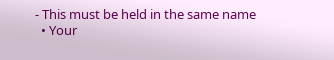- This must be held in the same name
  • Your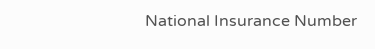National Insurance Number